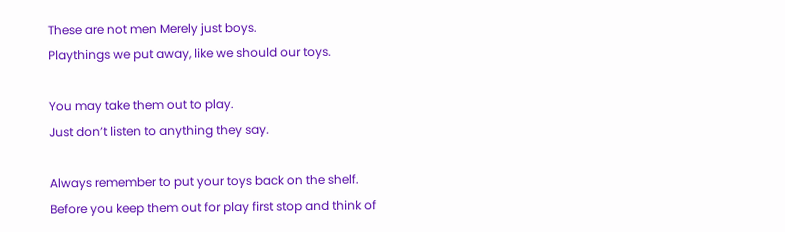These are not men Merely just boys.
Playthings we put away, like we should our toys.

You may take them out to play.
Just don’t listen to anything they say.

Always remember to put your toys back on the shelf.
Before you keep them out for play first stop and think of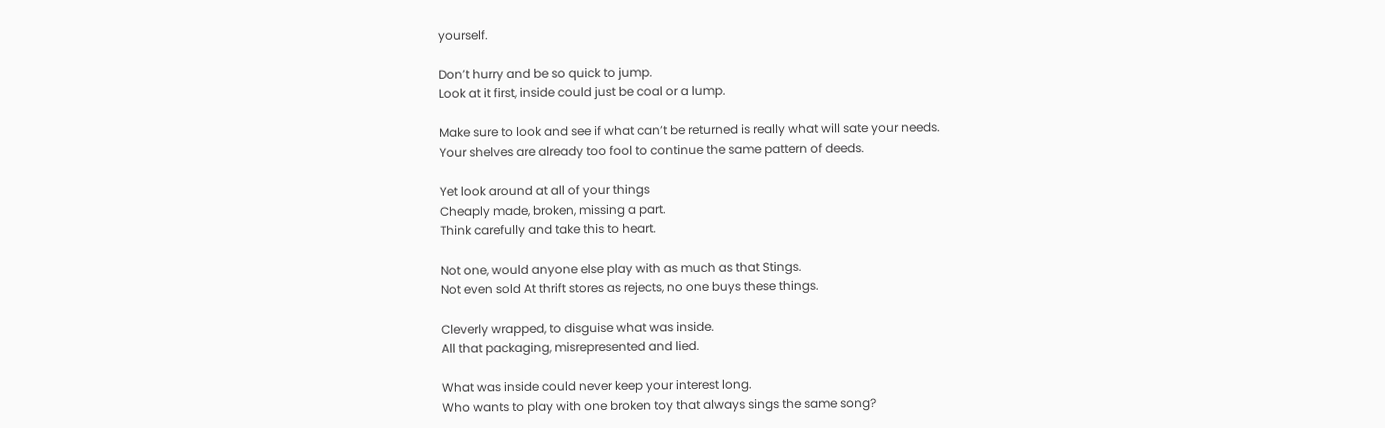yourself.

Don’t hurry and be so quick to jump.
Look at it first, inside could just be coal or a lump.

Make sure to look and see if what can’t be returned is really what will sate your needs.
Your shelves are already too fool to continue the same pattern of deeds.

Yet look around at all of your things
Cheaply made, broken, missing a part.
Think carefully and take this to heart.

Not one, would anyone else play with as much as that Stings.
Not even sold At thrift stores as rejects, no one buys these things.

Cleverly wrapped, to disguise what was inside.
All that packaging, misrepresented and lied.

What was inside could never keep your interest long.
Who wants to play with one broken toy that always sings the same song?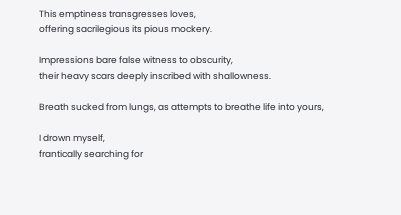This emptiness transgresses loves,
offering sacrilegious its pious mockery.

Impressions bare false witness to obscurity,
their heavy scars deeply inscribed with shallowness.

Breath sucked from lungs, as attempts to breathe life into yours,

I drown myself,
frantically searching for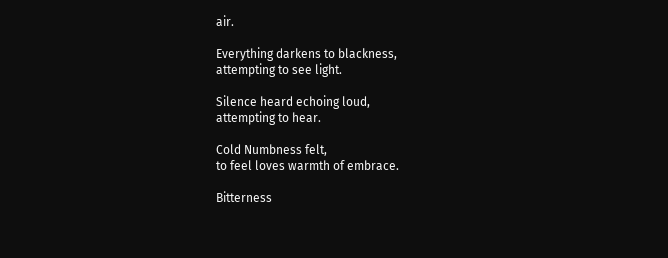air.

Everything darkens to blackness,
attempting to see light.

Silence heard echoing loud,
attempting to hear.

Cold Numbness felt,
to feel loves warmth of embrace.

Bitterness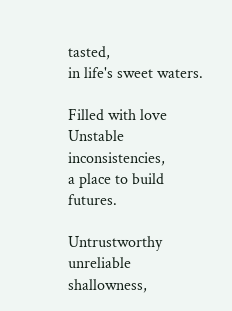tasted,
in life's sweet waters.

Filled with love
Unstable inconsistencies,
a place to build futures.

Untrustworthy unreliable shallowness,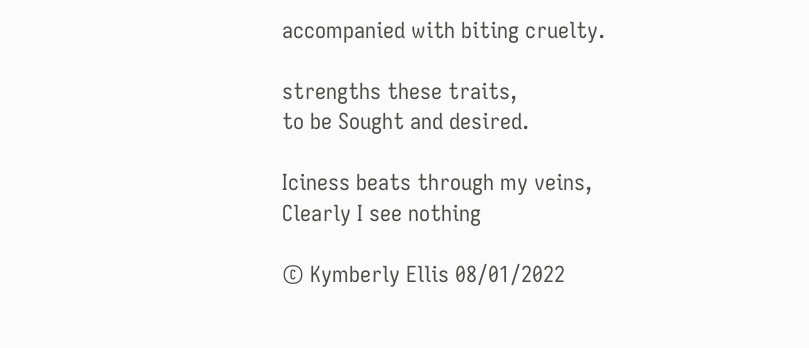accompanied with biting cruelty.

strengths these traits,
to be Sought and desired.

Iciness beats through my veins,
Clearly I see nothing

© Kymberly Ellis 08/01/2022